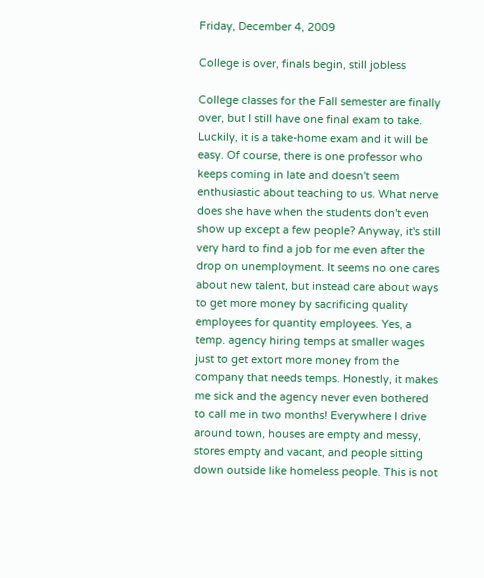Friday, December 4, 2009

College is over, finals begin, still jobless

College classes for the Fall semester are finally over, but I still have one final exam to take. Luckily, it is a take-home exam and it will be easy. Of course, there is one professor who keeps coming in late and doesn't seem enthusiastic about teaching to us. What nerve does she have when the students don't even show up except a few people? Anyway, it's still very hard to find a job for me even after the drop on unemployment. It seems no one cares about new talent, but instead care about ways to get more money by sacrificing quality employees for quantity employees. Yes, a temp. agency hiring temps at smaller wages just to get extort more money from the company that needs temps. Honestly, it makes me sick and the agency never even bothered to call me in two months! Everywhere I drive around town, houses are empty and messy, stores empty and vacant, and people sitting down outside like homeless people. This is not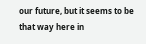our future, but it seems to be that way here in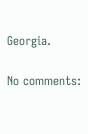Georgia.

No comments: